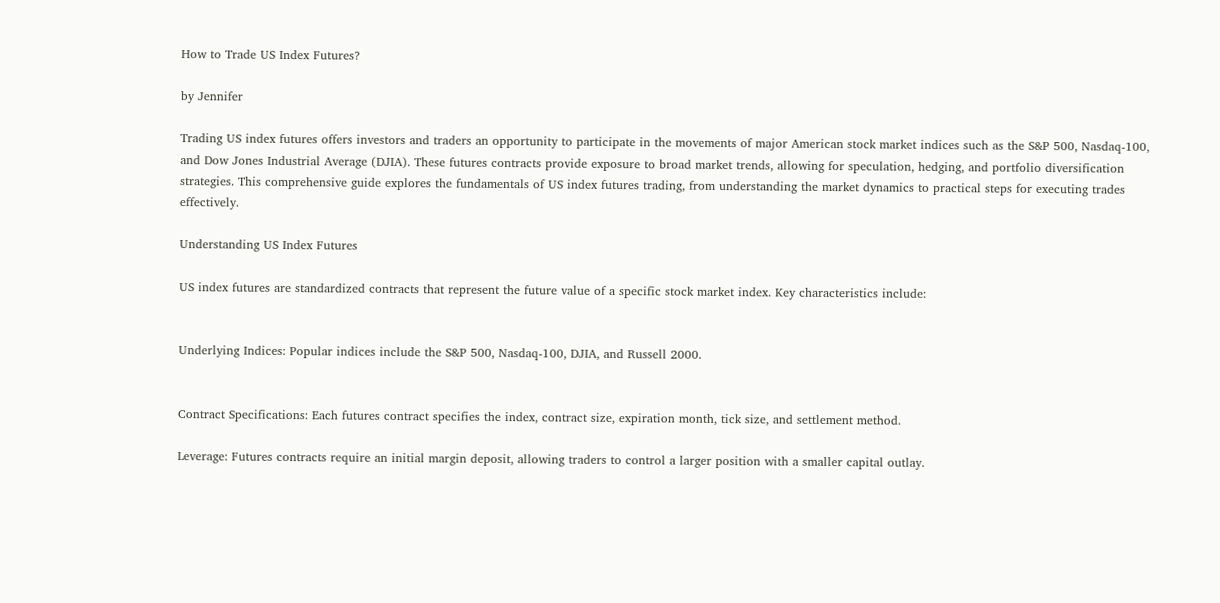How to Trade US Index Futures?

by Jennifer

Trading US index futures offers investors and traders an opportunity to participate in the movements of major American stock market indices such as the S&P 500, Nasdaq-100, and Dow Jones Industrial Average (DJIA). These futures contracts provide exposure to broad market trends, allowing for speculation, hedging, and portfolio diversification strategies. This comprehensive guide explores the fundamentals of US index futures trading, from understanding the market dynamics to practical steps for executing trades effectively.

Understanding US Index Futures

US index futures are standardized contracts that represent the future value of a specific stock market index. Key characteristics include:


Underlying Indices: Popular indices include the S&P 500, Nasdaq-100, DJIA, and Russell 2000.


Contract Specifications: Each futures contract specifies the index, contract size, expiration month, tick size, and settlement method.

Leverage: Futures contracts require an initial margin deposit, allowing traders to control a larger position with a smaller capital outlay.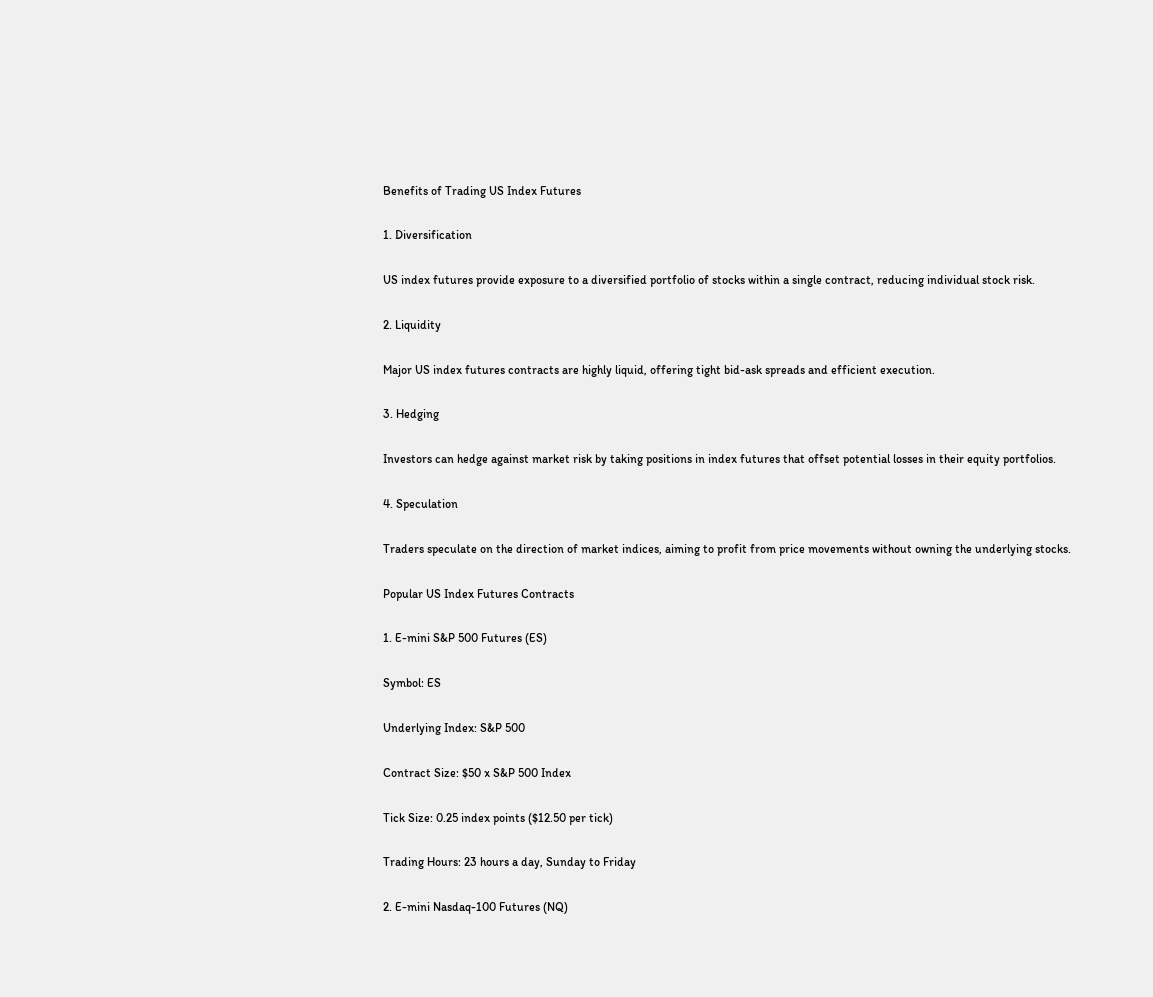Benefits of Trading US Index Futures

1. Diversification

US index futures provide exposure to a diversified portfolio of stocks within a single contract, reducing individual stock risk.

2. Liquidity

Major US index futures contracts are highly liquid, offering tight bid-ask spreads and efficient execution.

3. Hedging

Investors can hedge against market risk by taking positions in index futures that offset potential losses in their equity portfolios.

4. Speculation

Traders speculate on the direction of market indices, aiming to profit from price movements without owning the underlying stocks.

Popular US Index Futures Contracts

1. E-mini S&P 500 Futures (ES)

Symbol: ES

Underlying Index: S&P 500

Contract Size: $50 x S&P 500 Index

Tick Size: 0.25 index points ($12.50 per tick)

Trading Hours: 23 hours a day, Sunday to Friday

2. E-mini Nasdaq-100 Futures (NQ)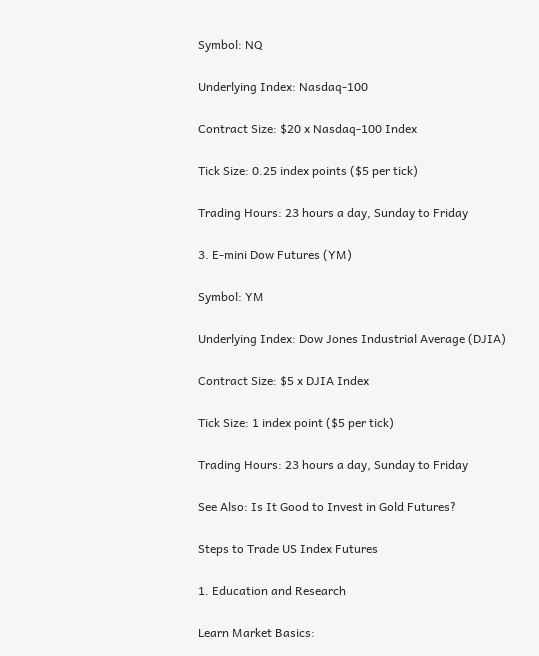Symbol: NQ

Underlying Index: Nasdaq-100

Contract Size: $20 x Nasdaq-100 Index

Tick Size: 0.25 index points ($5 per tick)

Trading Hours: 23 hours a day, Sunday to Friday

3. E-mini Dow Futures (YM)

Symbol: YM

Underlying Index: Dow Jones Industrial Average (DJIA)

Contract Size: $5 x DJIA Index

Tick Size: 1 index point ($5 per tick)

Trading Hours: 23 hours a day, Sunday to Friday

See Also: Is It Good to Invest in Gold Futures?

Steps to Trade US Index Futures

1. Education and Research

Learn Market Basics: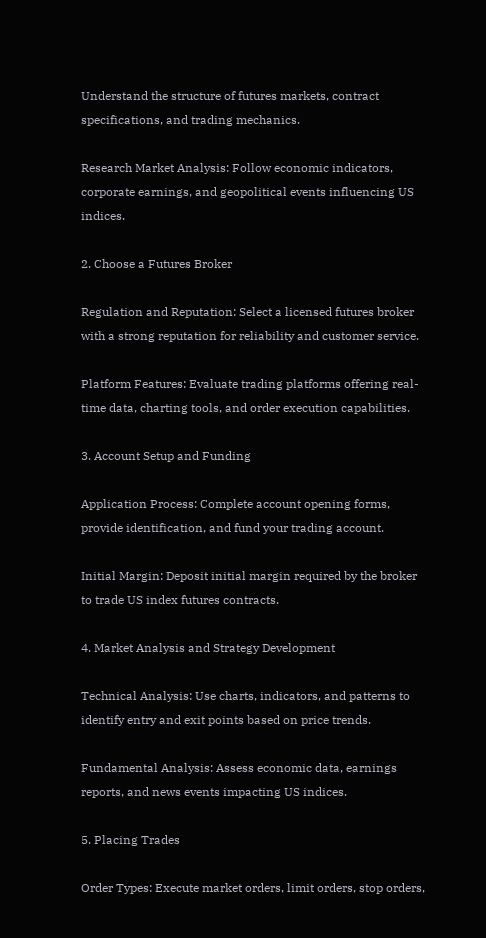Understand the structure of futures markets, contract specifications, and trading mechanics.

Research Market Analysis: Follow economic indicators, corporate earnings, and geopolitical events influencing US indices.

2. Choose a Futures Broker

Regulation and Reputation: Select a licensed futures broker with a strong reputation for reliability and customer service.

Platform Features: Evaluate trading platforms offering real-time data, charting tools, and order execution capabilities.

3. Account Setup and Funding

Application Process: Complete account opening forms, provide identification, and fund your trading account.

Initial Margin: Deposit initial margin required by the broker to trade US index futures contracts.

4. Market Analysis and Strategy Development

Technical Analysis: Use charts, indicators, and patterns to identify entry and exit points based on price trends.

Fundamental Analysis: Assess economic data, earnings reports, and news events impacting US indices.

5. Placing Trades

Order Types: Execute market orders, limit orders, stop orders,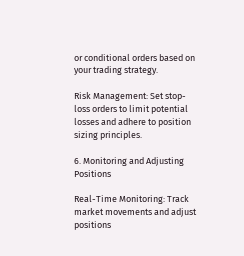or conditional orders based on your trading strategy.

Risk Management: Set stop-loss orders to limit potential losses and adhere to position sizing principles.

6. Monitoring and Adjusting Positions

Real-Time Monitoring: Track market movements and adjust positions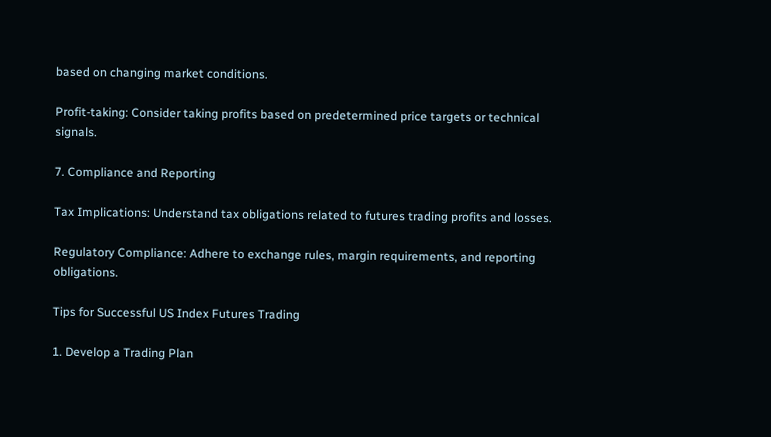based on changing market conditions.

Profit-taking: Consider taking profits based on predetermined price targets or technical signals.

7. Compliance and Reporting

Tax Implications: Understand tax obligations related to futures trading profits and losses.

Regulatory Compliance: Adhere to exchange rules, margin requirements, and reporting obligations.

Tips for Successful US Index Futures Trading

1. Develop a Trading Plan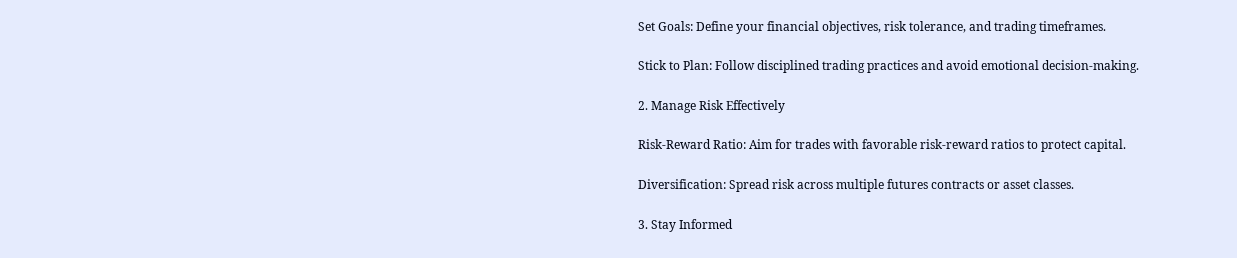Set Goals: Define your financial objectives, risk tolerance, and trading timeframes.

Stick to Plan: Follow disciplined trading practices and avoid emotional decision-making.

2. Manage Risk Effectively

Risk-Reward Ratio: Aim for trades with favorable risk-reward ratios to protect capital.

Diversification: Spread risk across multiple futures contracts or asset classes.

3. Stay Informed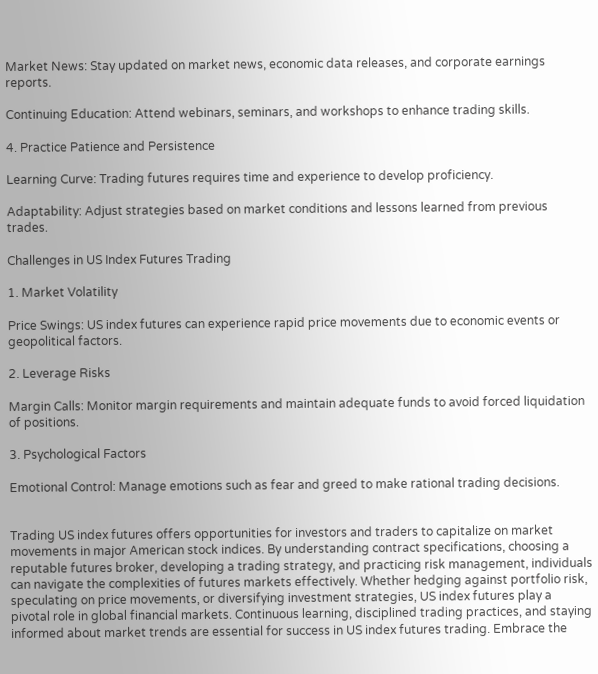Market News: Stay updated on market news, economic data releases, and corporate earnings reports.

Continuing Education: Attend webinars, seminars, and workshops to enhance trading skills.

4. Practice Patience and Persistence

Learning Curve: Trading futures requires time and experience to develop proficiency.

Adaptability: Adjust strategies based on market conditions and lessons learned from previous trades.

Challenges in US Index Futures Trading

1. Market Volatility

Price Swings: US index futures can experience rapid price movements due to economic events or geopolitical factors.

2. Leverage Risks

Margin Calls: Monitor margin requirements and maintain adequate funds to avoid forced liquidation of positions.

3. Psychological Factors

Emotional Control: Manage emotions such as fear and greed to make rational trading decisions.


Trading US index futures offers opportunities for investors and traders to capitalize on market movements in major American stock indices. By understanding contract specifications, choosing a reputable futures broker, developing a trading strategy, and practicing risk management, individuals can navigate the complexities of futures markets effectively. Whether hedging against portfolio risk, speculating on price movements, or diversifying investment strategies, US index futures play a pivotal role in global financial markets. Continuous learning, disciplined trading practices, and staying informed about market trends are essential for success in US index futures trading. Embrace the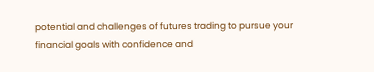potential and challenges of futures trading to pursue your financial goals with confidence and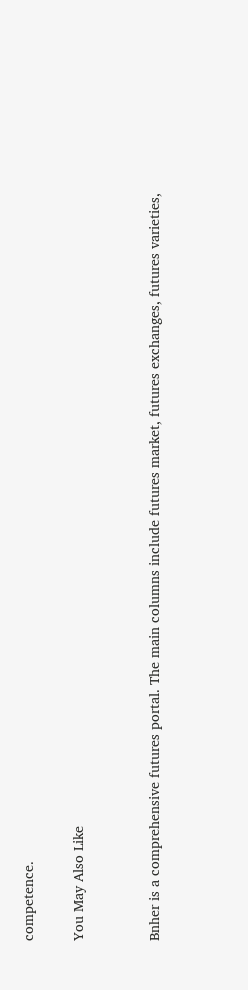competence.

You May Also Like


Bnher is a comprehensive futures portal. The main columns include futures market, futures exchanges, futures varieties,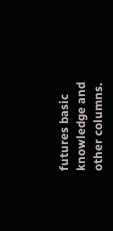futures basic knowledge and other columns.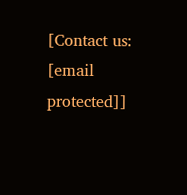[Contact us: [email protected]]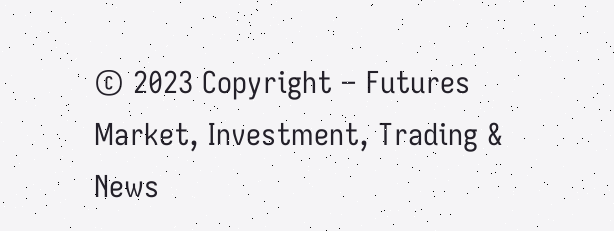© 2023 Copyright – Futures Market, Investment, Trading & News